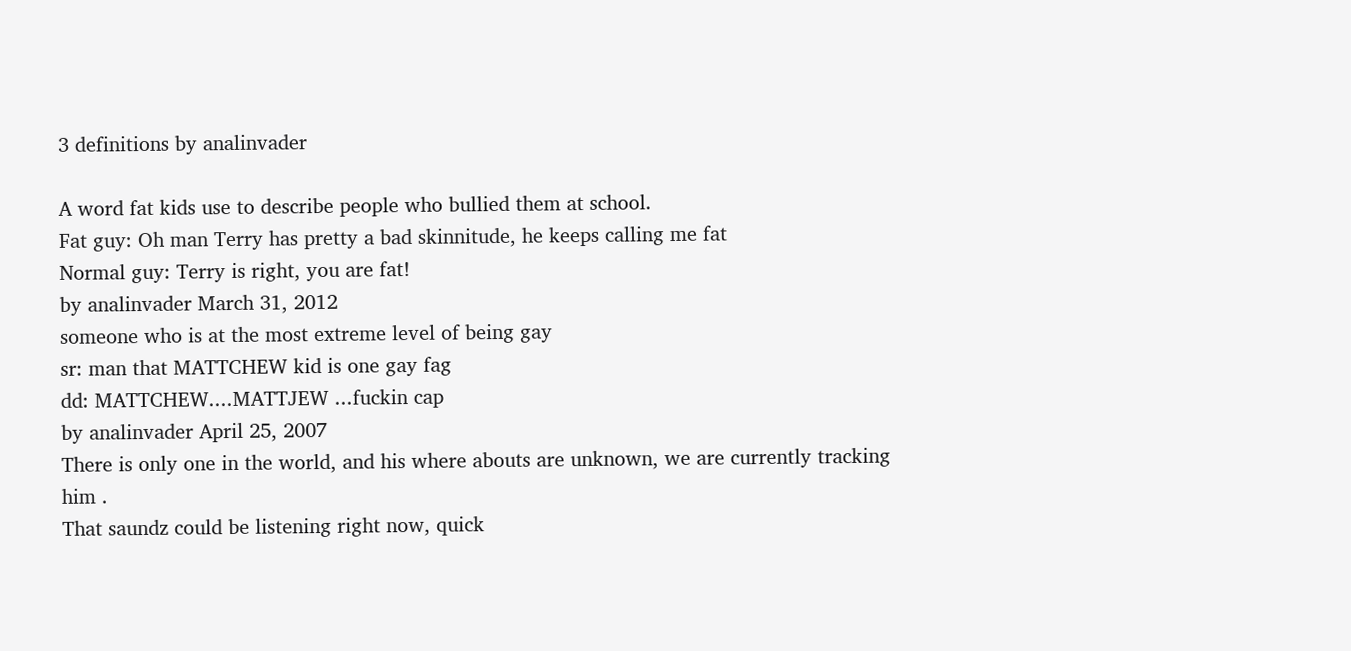3 definitions by analinvader

A word fat kids use to describe people who bullied them at school.
Fat guy: Oh man Terry has pretty a bad skinnitude, he keeps calling me fat
Normal guy: Terry is right, you are fat!
by analinvader March 31, 2012
someone who is at the most extreme level of being gay
sr: man that MATTCHEW kid is one gay fag
dd: MATTCHEW....MATTJEW ...fuckin cap
by analinvader April 25, 2007
There is only one in the world, and his where abouts are unknown, we are currently tracking him .
That saundz could be listening right now, quick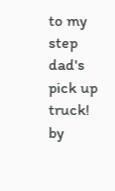to my step dad's pick up truck!
by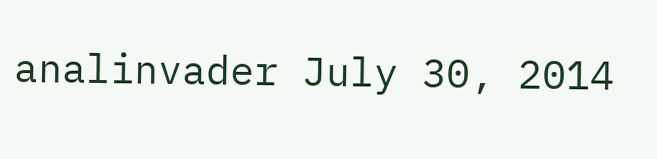analinvader July 30, 2014